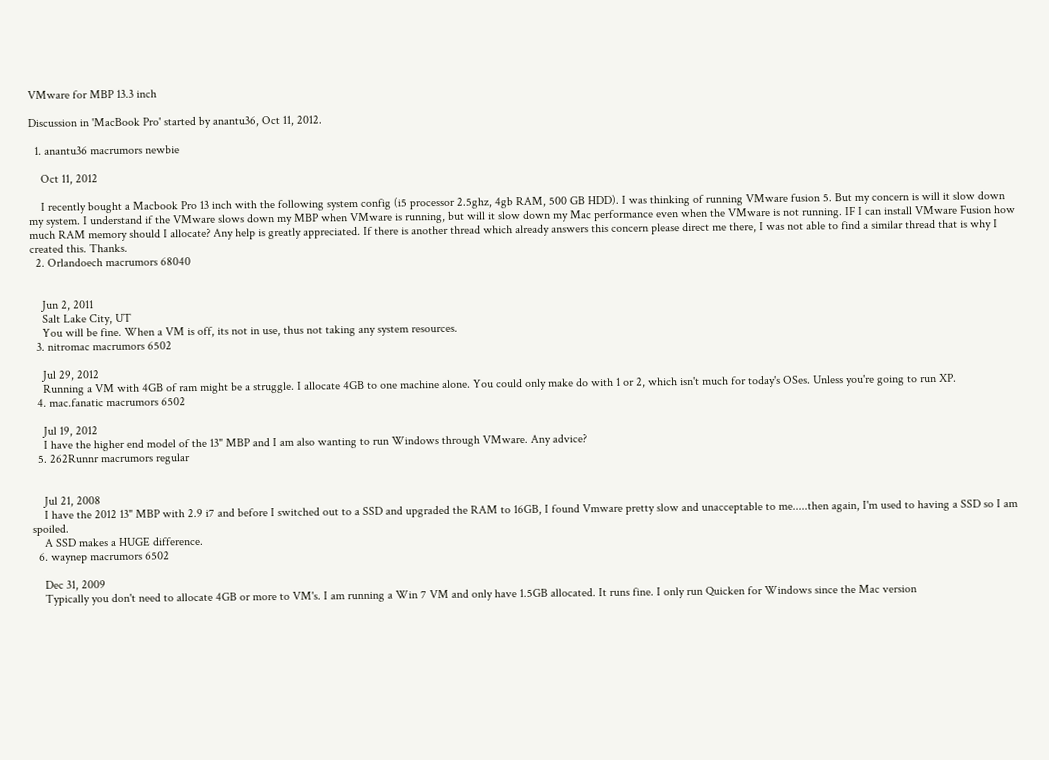VMware for MBP 13.3 inch

Discussion in 'MacBook Pro' started by anantu36, Oct 11, 2012.

  1. anantu36 macrumors newbie

    Oct 11, 2012

    I recently bought a Macbook Pro 13 inch with the following system config (i5 processor 2.5ghz, 4gb RAM, 500 GB HDD). I was thinking of running VMware fusion 5. But my concern is will it slow down my system. I understand if the VMware slows down my MBP when VMware is running, but will it slow down my Mac performance even when the VMware is not running. IF I can install VMware Fusion how much RAM memory should I allocate? Any help is greatly appreciated. If there is another thread which already answers this concern please direct me there, I was not able to find a similar thread that is why I created this. Thanks.
  2. Orlandoech macrumors 68040


    Jun 2, 2011
    Salt Lake City, UT
    You will be fine. When a VM is off, its not in use, thus not taking any system resources.
  3. nitromac macrumors 6502

    Jul 29, 2012
    Running a VM with 4GB of ram might be a struggle. I allocate 4GB to one machine alone. You could only make do with 1 or 2, which isn't much for today's OSes. Unless you're going to run XP.
  4. mac.fanatic macrumors 6502

    Jul 19, 2012
    I have the higher end model of the 13" MBP and I am also wanting to run Windows through VMware. Any advice?
  5. 262Runnr macrumors regular


    Jul 21, 2008
    I have the 2012 13" MBP with 2.9 i7 and before I switched out to a SSD and upgraded the RAM to 16GB, I found Vmware pretty slow and unacceptable to me.....then again, I'm used to having a SSD so I am spoiled.
    A SSD makes a HUGE difference.
  6. waynep macrumors 6502

    Dec 31, 2009
    Typically you don't need to allocate 4GB or more to VM's. I am running a Win 7 VM and only have 1.5GB allocated. It runs fine. I only run Quicken for Windows since the Mac version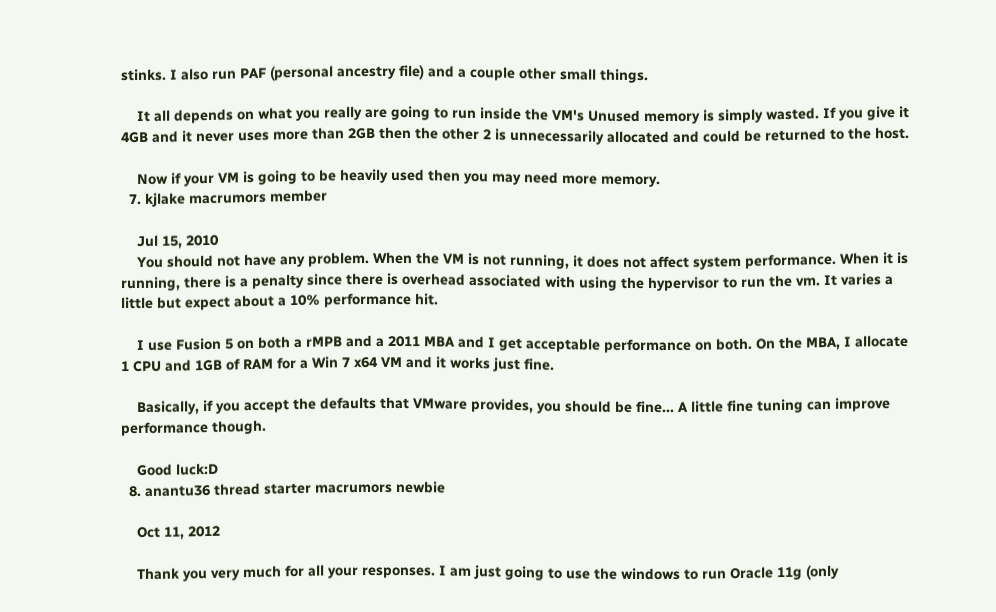stinks. I also run PAF (personal ancestry file) and a couple other small things.

    It all depends on what you really are going to run inside the VM's Unused memory is simply wasted. If you give it 4GB and it never uses more than 2GB then the other 2 is unnecessarily allocated and could be returned to the host.

    Now if your VM is going to be heavily used then you may need more memory.
  7. kjlake macrumors member

    Jul 15, 2010
    You should not have any problem. When the VM is not running, it does not affect system performance. When it is running, there is a penalty since there is overhead associated with using the hypervisor to run the vm. It varies a little but expect about a 10% performance hit.

    I use Fusion 5 on both a rMPB and a 2011 MBA and I get acceptable performance on both. On the MBA, I allocate 1 CPU and 1GB of RAM for a Win 7 x64 VM and it works just fine.

    Basically, if you accept the defaults that VMware provides, you should be fine... A little fine tuning can improve performance though.

    Good luck:D
  8. anantu36 thread starter macrumors newbie

    Oct 11, 2012

    Thank you very much for all your responses. I am just going to use the windows to run Oracle 11g (only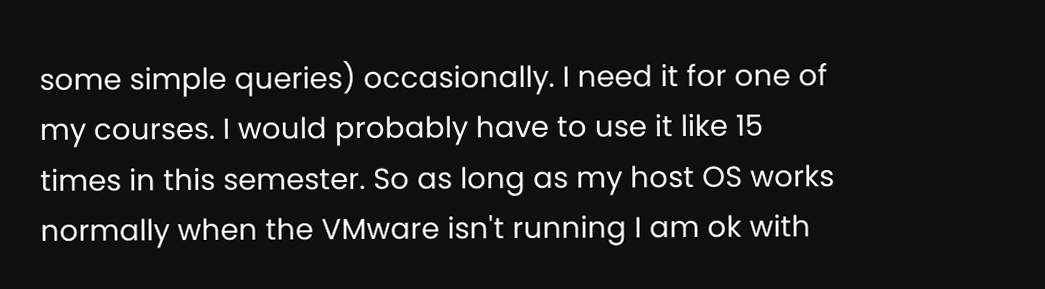some simple queries) occasionally. I need it for one of my courses. I would probably have to use it like 15 times in this semester. So as long as my host OS works normally when the VMware isn't running I am ok with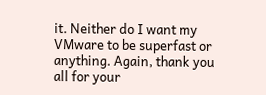it. Neither do I want my VMware to be superfast or anything. Again, thank you all for your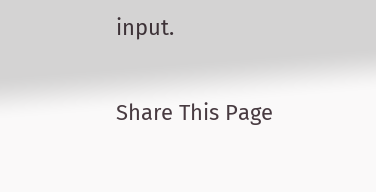input.

Share This Page